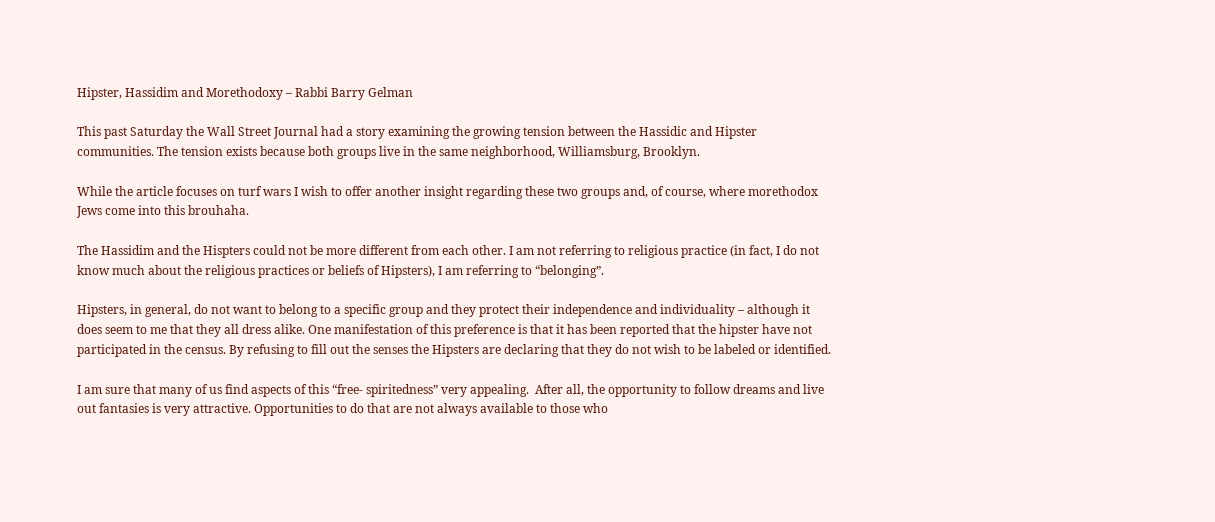Hipster, Hassidim and Morethodoxy – Rabbi Barry Gelman

This past Saturday the Wall Street Journal had a story examining the growing tension between the Hassidic and Hipster communities. The tension exists because both groups live in the same neighborhood, Williamsburg, Brooklyn.

While the article focuses on turf wars I wish to offer another insight regarding these two groups and, of course, where morethodox Jews come into this brouhaha.

The Hassidim and the Hispters could not be more different from each other. I am not referring to religious practice (in fact, I do not know much about the religious practices or beliefs of Hipsters), I am referring to “belonging”.

Hipsters, in general, do not want to belong to a specific group and they protect their independence and individuality – although it does seem to me that they all dress alike. One manifestation of this preference is that it has been reported that the hipster have not participated in the census. By refusing to fill out the senses the Hipsters are declaring that they do not wish to be labeled or identified.

I am sure that many of us find aspects of this “free- spiritedness” very appealing.  After all, the opportunity to follow dreams and live out fantasies is very attractive. Opportunities to do that are not always available to those who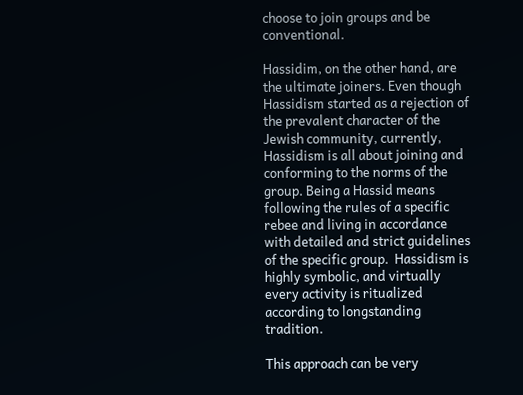choose to join groups and be conventional.

Hassidim, on the other hand, are the ultimate joiners. Even though Hassidism started as a rejection of the prevalent character of the Jewish community, currently, Hassidism is all about joining and conforming to the norms of the group. Being a Hassid means following the rules of a specific rebee and living in accordance with detailed and strict guidelines of the specific group.  Hassidism is highly symbolic, and virtually every activity is ritualized according to longstanding tradition.

This approach can be very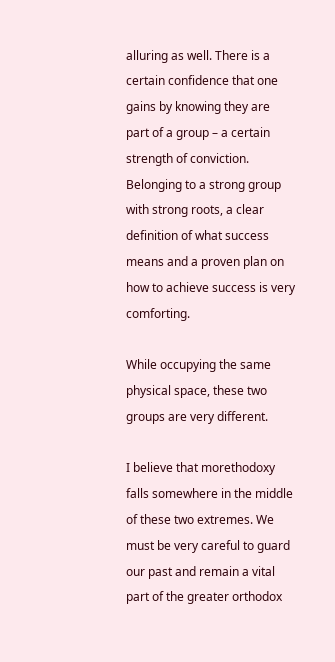alluring as well. There is a certain confidence that one gains by knowing they are part of a group – a certain strength of conviction. Belonging to a strong group with strong roots, a clear definition of what success means and a proven plan on how to achieve success is very comforting.

While occupying the same physical space, these two groups are very different.

I believe that morethodoxy falls somewhere in the middle of these two extremes. We must be very careful to guard our past and remain a vital part of the greater orthodox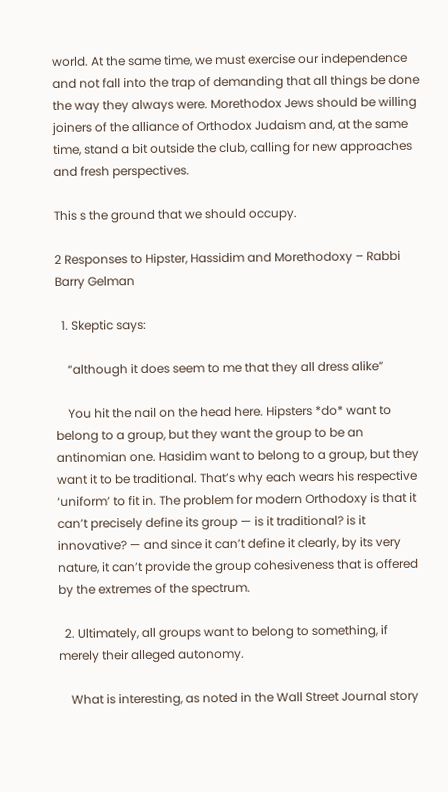world. At the same time, we must exercise our independence and not fall into the trap of demanding that all things be done the way they always were. Morethodox Jews should be willing joiners of the alliance of Orthodox Judaism and, at the same time, stand a bit outside the club, calling for new approaches and fresh perspectives.

This s the ground that we should occupy.

2 Responses to Hipster, Hassidim and Morethodoxy – Rabbi Barry Gelman

  1. Skeptic says:

    “although it does seem to me that they all dress alike”

    You hit the nail on the head here. Hipsters *do* want to belong to a group, but they want the group to be an antinomian one. Hasidim want to belong to a group, but they want it to be traditional. That’s why each wears his respective ‘uniform’ to fit in. The problem for modern Orthodoxy is that it can’t precisely define its group — is it traditional? is it innovative? — and since it can’t define it clearly, by its very nature, it can’t provide the group cohesiveness that is offered by the extremes of the spectrum.

  2. Ultimately, all groups want to belong to something, if merely their alleged autonomy.

    What is interesting, as noted in the Wall Street Journal story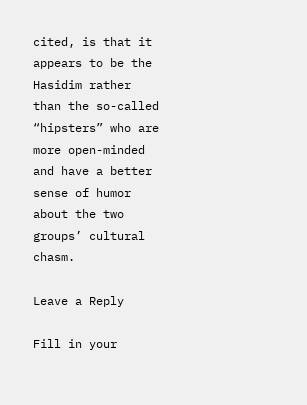cited, is that it appears to be the Hasidim rather than the so-called “hipsters” who are more open-minded and have a better sense of humor about the two groups’ cultural chasm.

Leave a Reply

Fill in your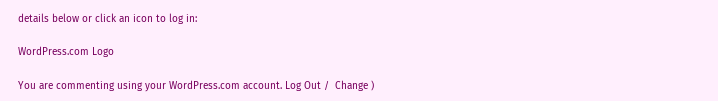details below or click an icon to log in:

WordPress.com Logo

You are commenting using your WordPress.com account. Log Out /  Change )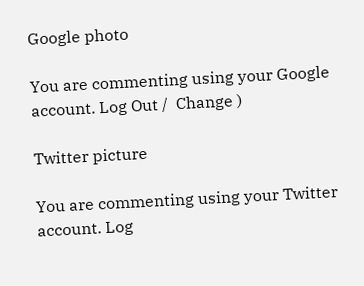Google photo

You are commenting using your Google account. Log Out /  Change )

Twitter picture

You are commenting using your Twitter account. Log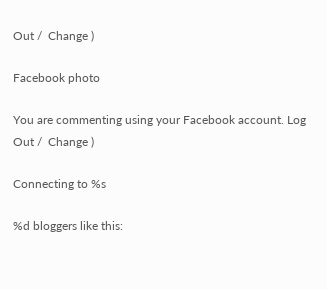Out /  Change )

Facebook photo

You are commenting using your Facebook account. Log Out /  Change )

Connecting to %s

%d bloggers like this: